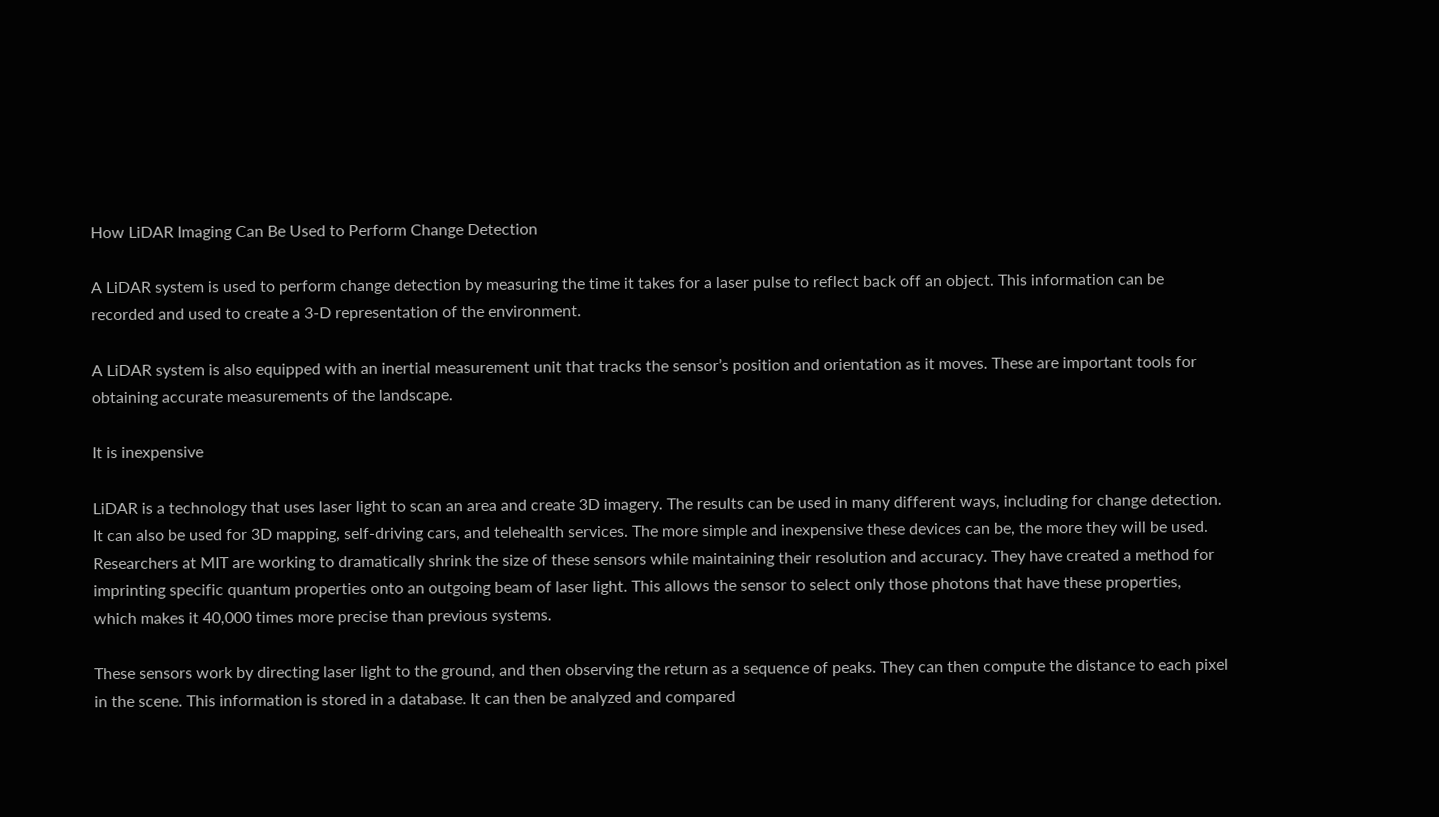How LiDAR Imaging Can Be Used to Perform Change Detection

A LiDAR system is used to perform change detection by measuring the time it takes for a laser pulse to reflect back off an object. This information can be recorded and used to create a 3-D representation of the environment.

A LiDAR system is also equipped with an inertial measurement unit that tracks the sensor’s position and orientation as it moves. These are important tools for obtaining accurate measurements of the landscape.

It is inexpensive

LiDAR is a technology that uses laser light to scan an area and create 3D imagery. The results can be used in many different ways, including for change detection. It can also be used for 3D mapping, self-driving cars, and telehealth services. The more simple and inexpensive these devices can be, the more they will be used. Researchers at MIT are working to dramatically shrink the size of these sensors while maintaining their resolution and accuracy. They have created a method for imprinting specific quantum properties onto an outgoing beam of laser light. This allows the sensor to select only those photons that have these properties, which makes it 40,000 times more precise than previous systems.

These sensors work by directing laser light to the ground, and then observing the return as a sequence of peaks. They can then compute the distance to each pixel in the scene. This information is stored in a database. It can then be analyzed and compared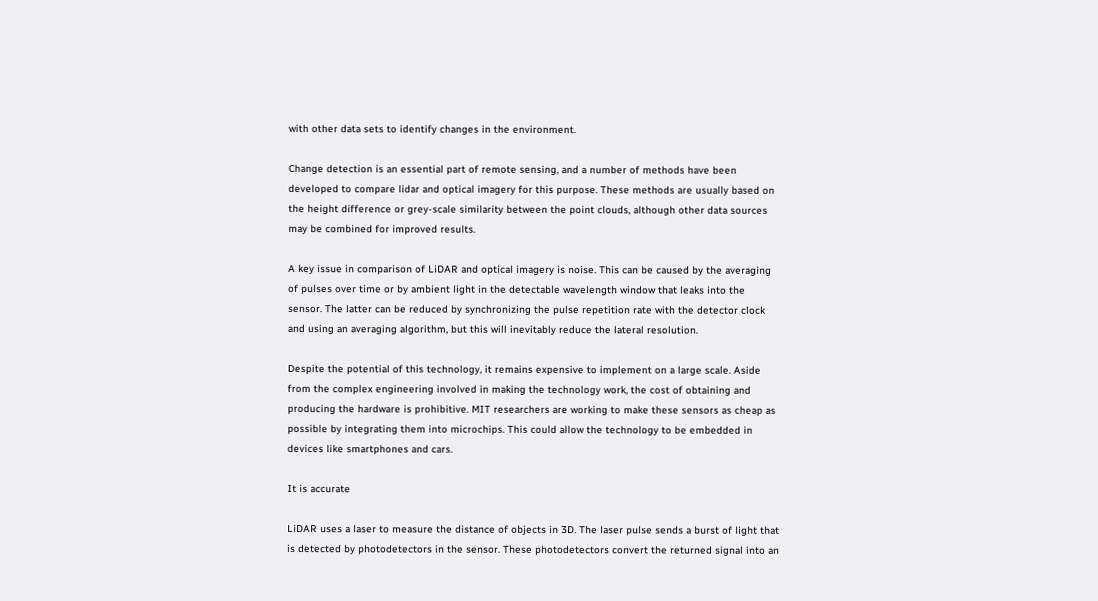with other data sets to identify changes in the environment.

Change detection is an essential part of remote sensing, and a number of methods have been developed to compare lidar and optical imagery for this purpose. These methods are usually based on the height difference or grey-scale similarity between the point clouds, although other data sources may be combined for improved results.

A key issue in comparison of LiDAR and optical imagery is noise. This can be caused by the averaging of pulses over time or by ambient light in the detectable wavelength window that leaks into the sensor. The latter can be reduced by synchronizing the pulse repetition rate with the detector clock and using an averaging algorithm, but this will inevitably reduce the lateral resolution.

Despite the potential of this technology, it remains expensive to implement on a large scale. Aside from the complex engineering involved in making the technology work, the cost of obtaining and producing the hardware is prohibitive. MIT researchers are working to make these sensors as cheap as possible by integrating them into microchips. This could allow the technology to be embedded in devices like smartphones and cars.

It is accurate

LiDAR uses a laser to measure the distance of objects in 3D. The laser pulse sends a burst of light that is detected by photodetectors in the sensor. These photodetectors convert the returned signal into an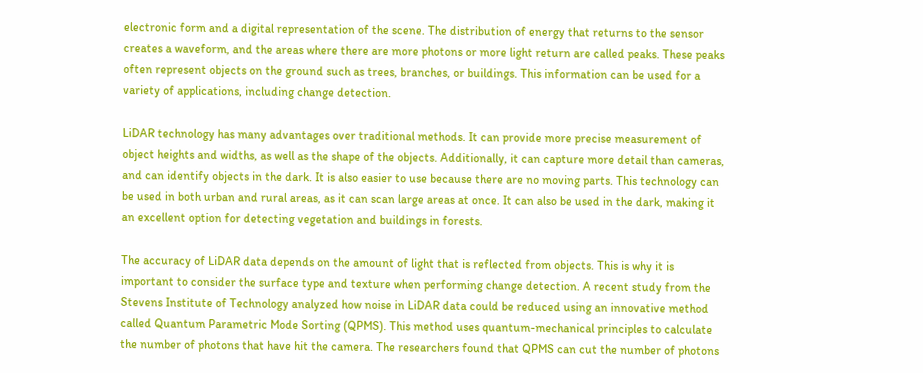electronic form and a digital representation of the scene. The distribution of energy that returns to the sensor creates a waveform, and the areas where there are more photons or more light return are called peaks. These peaks often represent objects on the ground such as trees, branches, or buildings. This information can be used for a variety of applications, including change detection.

LiDAR technology has many advantages over traditional methods. It can provide more precise measurement of object heights and widths, as well as the shape of the objects. Additionally, it can capture more detail than cameras, and can identify objects in the dark. It is also easier to use because there are no moving parts. This technology can be used in both urban and rural areas, as it can scan large areas at once. It can also be used in the dark, making it an excellent option for detecting vegetation and buildings in forests.

The accuracy of LiDAR data depends on the amount of light that is reflected from objects. This is why it is important to consider the surface type and texture when performing change detection. A recent study from the Stevens Institute of Technology analyzed how noise in LiDAR data could be reduced using an innovative method called Quantum Parametric Mode Sorting (QPMS). This method uses quantum-mechanical principles to calculate the number of photons that have hit the camera. The researchers found that QPMS can cut the number of photons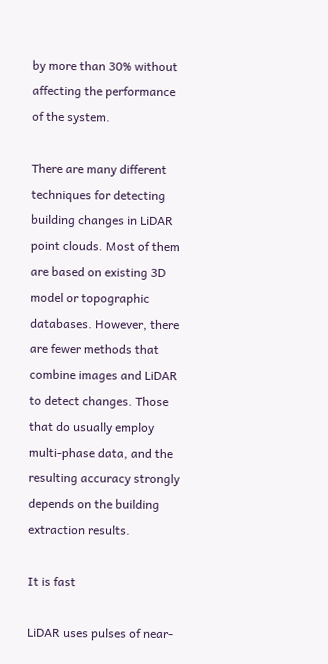by more than 30% without affecting the performance of the system.

There are many different techniques for detecting building changes in LiDAR point clouds. Most of them are based on existing 3D model or topographic databases. However, there are fewer methods that combine images and LiDAR to detect changes. Those that do usually employ multi-phase data, and the resulting accuracy strongly depends on the building extraction results.

It is fast

LiDAR uses pulses of near-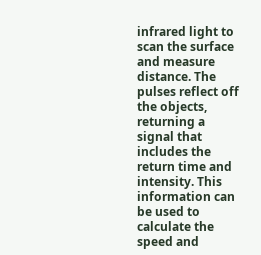infrared light to scan the surface and measure distance. The pulses reflect off the objects, returning a signal that includes the return time and intensity. This information can be used to calculate the speed and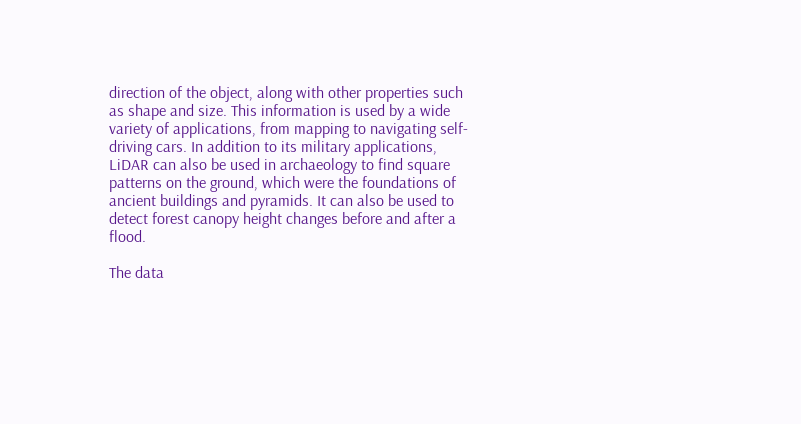direction of the object, along with other properties such as shape and size. This information is used by a wide variety of applications, from mapping to navigating self-driving cars. In addition to its military applications, LiDAR can also be used in archaeology to find square patterns on the ground, which were the foundations of ancient buildings and pyramids. It can also be used to detect forest canopy height changes before and after a flood.

The data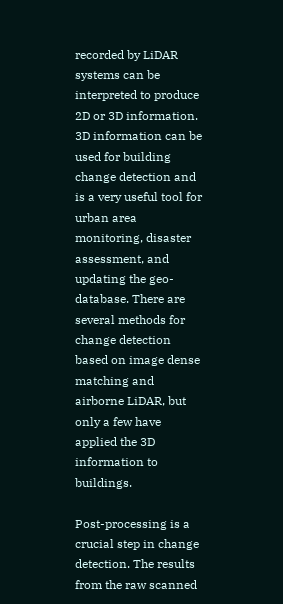recorded by LiDAR systems can be interpreted to produce 2D or 3D information. 3D information can be used for building change detection and is a very useful tool for urban area monitoring, disaster assessment, and updating the geo-database. There are several methods for change detection based on image dense matching and airborne LiDAR, but only a few have applied the 3D information to buildings.

Post-processing is a crucial step in change detection. The results from the raw scanned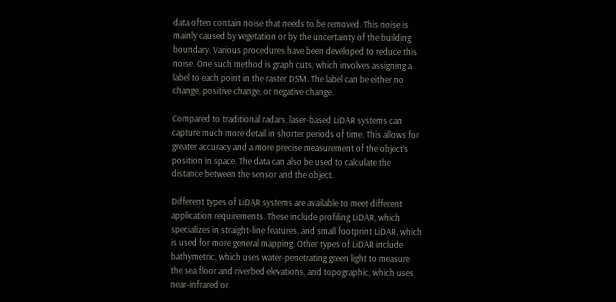data often contain noise that needs to be removed. This noise is mainly caused by vegetation or by the uncertainty of the building boundary. Various procedures have been developed to reduce this noise. One such method is graph cuts, which involves assigning a label to each point in the raster DSM. The label can be either no change, positive change, or negative change.

Compared to traditional radars, laser-based LiDAR systems can capture much more detail in shorter periods of time. This allows for greater accuracy and a more precise measurement of the object’s position in space. The data can also be used to calculate the distance between the sensor and the object.

Different types of LiDAR systems are available to meet different application requirements. These include profiling LiDAR, which specializes in straight-line features, and small footprint LiDAR, which is used for more general mapping. Other types of LiDAR include bathymetric, which uses water-penetrating green light to measure the sea floor and riverbed elevations, and topographic, which uses near-infrared or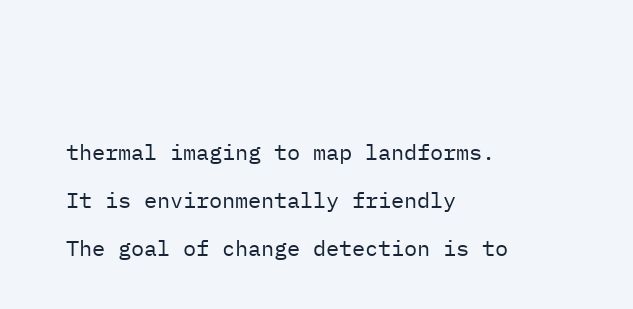thermal imaging to map landforms.

It is environmentally friendly

The goal of change detection is to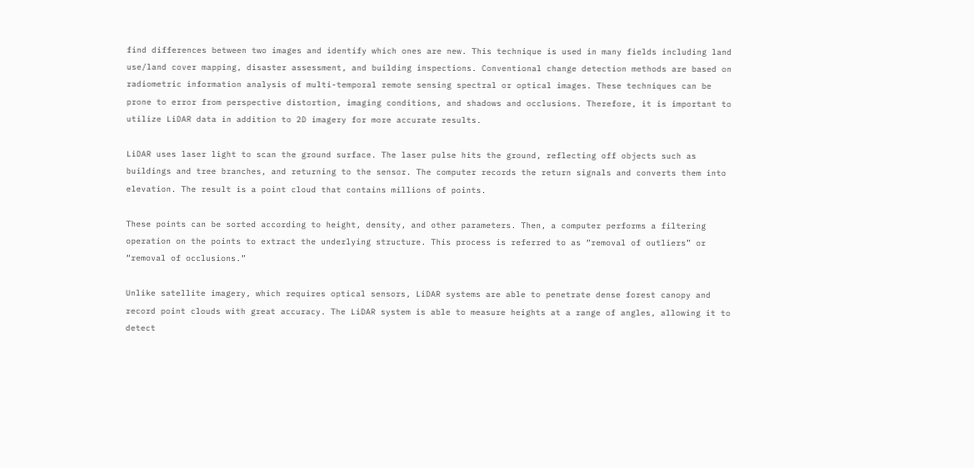find differences between two images and identify which ones are new. This technique is used in many fields including land use/land cover mapping, disaster assessment, and building inspections. Conventional change detection methods are based on radiometric information analysis of multi-temporal remote sensing spectral or optical images. These techniques can be prone to error from perspective distortion, imaging conditions, and shadows and occlusions. Therefore, it is important to utilize LiDAR data in addition to 2D imagery for more accurate results.

LiDAR uses laser light to scan the ground surface. The laser pulse hits the ground, reflecting off objects such as buildings and tree branches, and returning to the sensor. The computer records the return signals and converts them into elevation. The result is a point cloud that contains millions of points.

These points can be sorted according to height, density, and other parameters. Then, a computer performs a filtering operation on the points to extract the underlying structure. This process is referred to as “removal of outliers” or “removal of occlusions.”

Unlike satellite imagery, which requires optical sensors, LiDAR systems are able to penetrate dense forest canopy and record point clouds with great accuracy. The LiDAR system is able to measure heights at a range of angles, allowing it to detect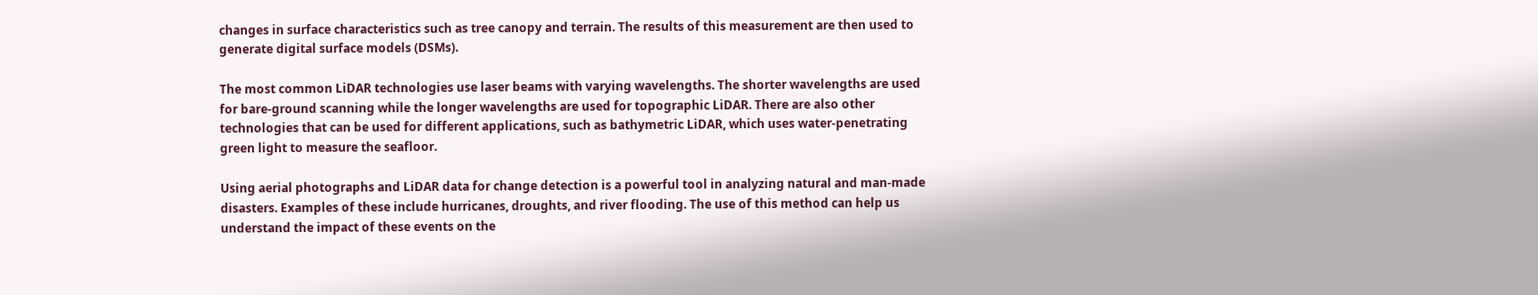changes in surface characteristics such as tree canopy and terrain. The results of this measurement are then used to generate digital surface models (DSMs).

The most common LiDAR technologies use laser beams with varying wavelengths. The shorter wavelengths are used for bare-ground scanning while the longer wavelengths are used for topographic LiDAR. There are also other technologies that can be used for different applications, such as bathymetric LiDAR, which uses water-penetrating green light to measure the seafloor.

Using aerial photographs and LiDAR data for change detection is a powerful tool in analyzing natural and man-made disasters. Examples of these include hurricanes, droughts, and river flooding. The use of this method can help us understand the impact of these events on the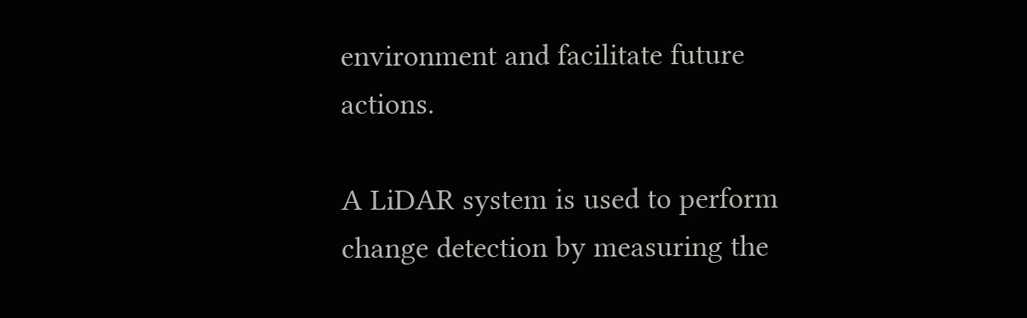environment and facilitate future actions.

A LiDAR system is used to perform change detection by measuring the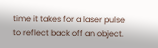time it takes for a laser pulse to reflect back off an object.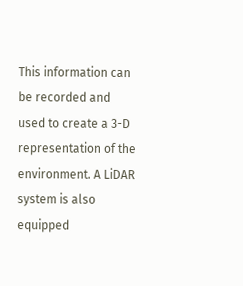This information can be recorded and used to create a 3-D representation of the environment. A LiDAR system is also equipped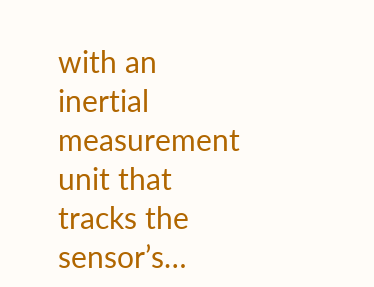with an inertial measurement unit that tracks the sensor’s…